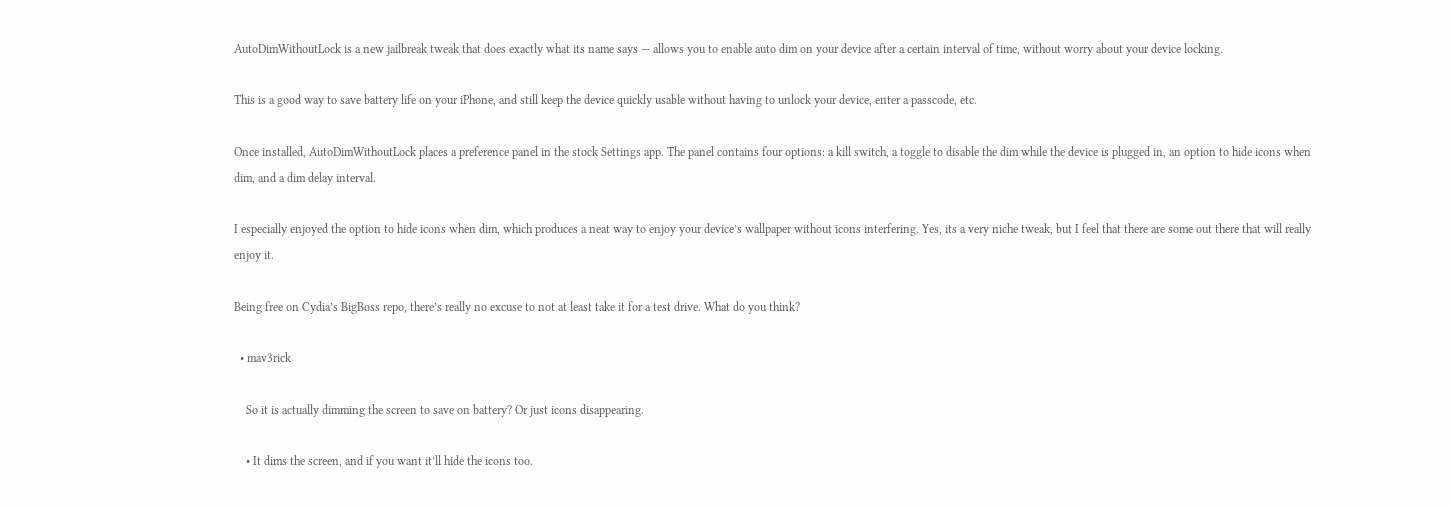AutoDimWithoutLock is a new jailbreak tweak that does exactly what its name says — allows you to enable auto dim on your device after a certain interval of time, without worry about your device locking.

This is a good way to save battery life on your iPhone, and still keep the device quickly usable without having to unlock your device, enter a passcode, etc.

Once installed, AutoDimWithoutLock places a preference panel in the stock Settings app. The panel contains four options: a kill switch, a toggle to disable the dim while the device is plugged in, an option to hide icons when dim, and a dim delay interval.

I especially enjoyed the option to hide icons when dim, which produces a neat way to enjoy your device’s wallpaper without icons interfering. Yes, its a very niche tweak, but I feel that there are some out there that will really enjoy it.

Being free on Cydia’s BigBoss repo, there’s really no excuse to not at least take it for a test drive. What do you think?

  • mav3rick

    So it is actually dimming the screen to save on battery? Or just icons disappearing.

    • It dims the screen, and if you want it’ll hide the icons too.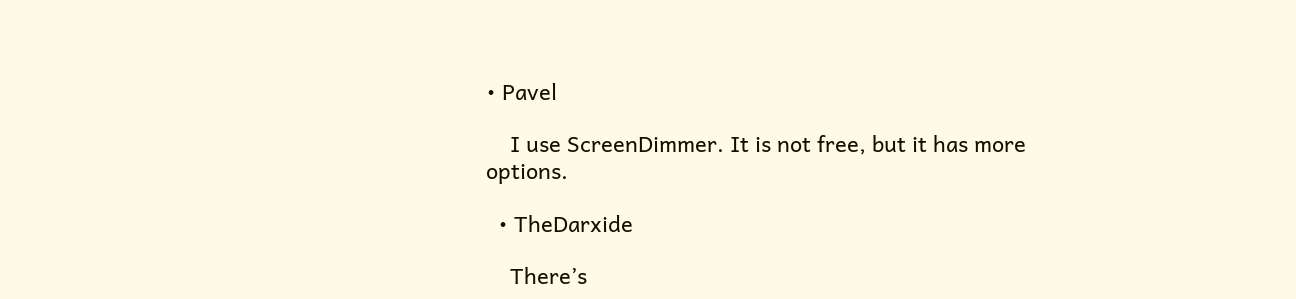• Pavel

    I use ScreenDimmer. It is not free, but it has more options.

  • TheDarxide

    There’s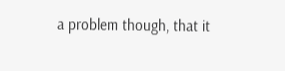a problem though, that it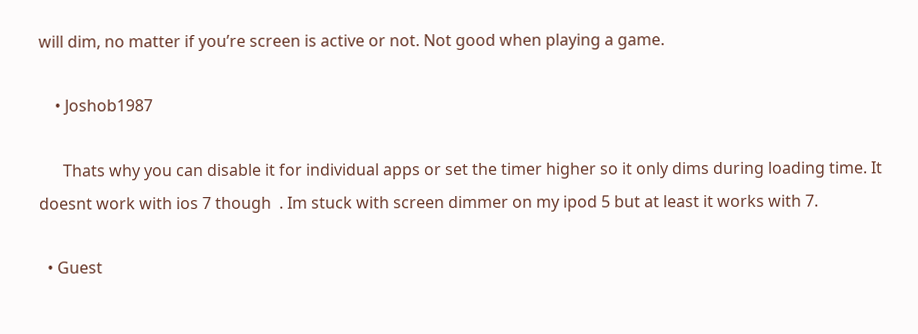will dim, no matter if you’re screen is active or not. Not good when playing a game.

    • Joshob1987

      Thats why you can disable it for individual apps or set the timer higher so it only dims during loading time. It doesnt work with ios 7 though  . Im stuck with screen dimmer on my ipod 5 but at least it works with 7.

  • Guest